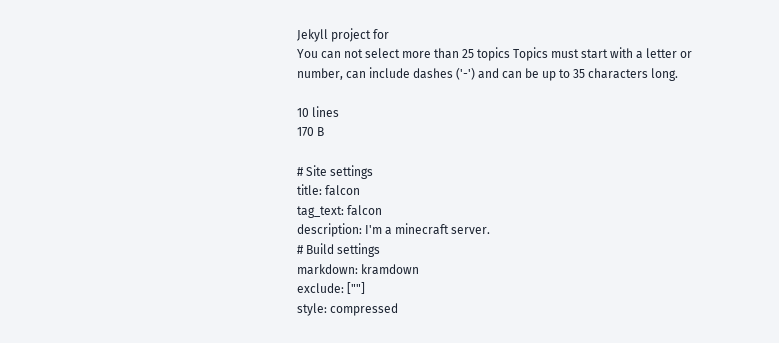Jekyll project for
You can not select more than 25 topics Topics must start with a letter or number, can include dashes ('-') and can be up to 35 characters long.

10 lines
170 B

# Site settings
title: falcon
tag_text: falcon
description: I'm a minecraft server.
# Build settings
markdown: kramdown
exclude: [""]
style: compressed